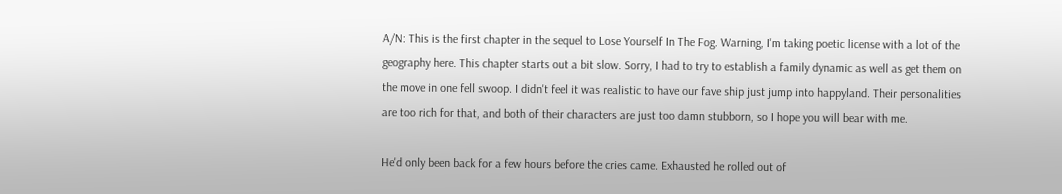A/N: This is the first chapter in the sequel to Lose Yourself In The Fog. Warning, I'm taking poetic license with a lot of the geography here. This chapter starts out a bit slow. Sorry, I had to try to establish a family dynamic as well as get them on the move in one fell swoop. I didn't feel it was realistic to have our fave ship just jump into happyland. Their personalities are too rich for that, and both of their characters are just too damn stubborn, so I hope you will bear with me.

He'd only been back for a few hours before the cries came. Exhausted he rolled out of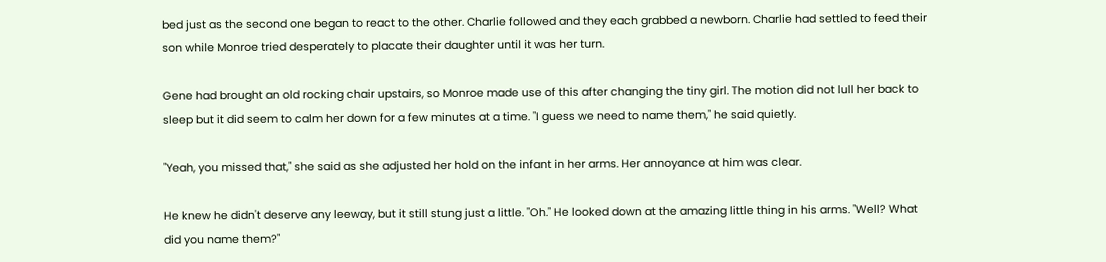bed just as the second one began to react to the other. Charlie followed and they each grabbed a newborn. Charlie had settled to feed their son while Monroe tried desperately to placate their daughter until it was her turn.

Gene had brought an old rocking chair upstairs, so Monroe made use of this after changing the tiny girl. The motion did not lull her back to sleep but it did seem to calm her down for a few minutes at a time. "I guess we need to name them," he said quietly.

"Yeah, you missed that," she said as she adjusted her hold on the infant in her arms. Her annoyance at him was clear.

He knew he didn't deserve any leeway, but it still stung just a little. "Oh." He looked down at the amazing little thing in his arms. "Well? What did you name them?"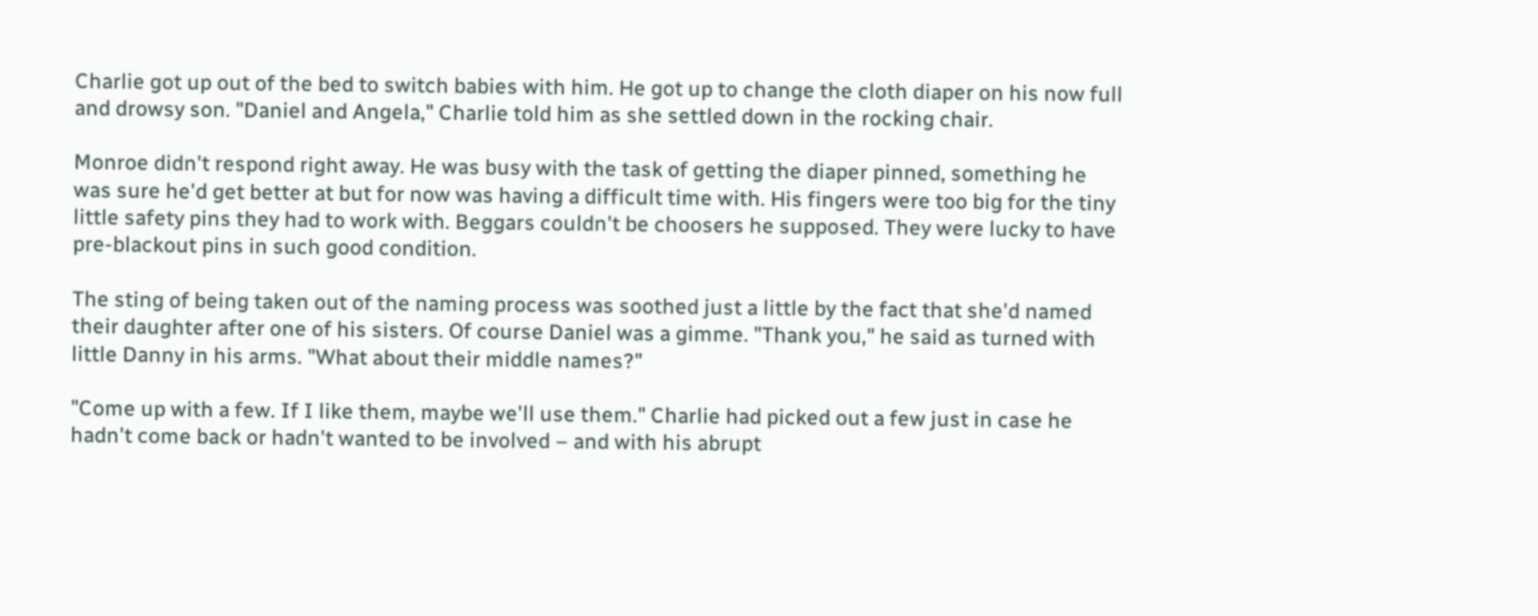Charlie got up out of the bed to switch babies with him. He got up to change the cloth diaper on his now full and drowsy son. "Daniel and Angela," Charlie told him as she settled down in the rocking chair.

Monroe didn't respond right away. He was busy with the task of getting the diaper pinned, something he was sure he'd get better at but for now was having a difficult time with. His fingers were too big for the tiny little safety pins they had to work with. Beggars couldn't be choosers he supposed. They were lucky to have pre-blackout pins in such good condition.

The sting of being taken out of the naming process was soothed just a little by the fact that she'd named their daughter after one of his sisters. Of course Daniel was a gimme. "Thank you," he said as turned with little Danny in his arms. "What about their middle names?"

"Come up with a few. If I like them, maybe we'll use them." Charlie had picked out a few just in case he hadn't come back or hadn't wanted to be involved – and with his abrupt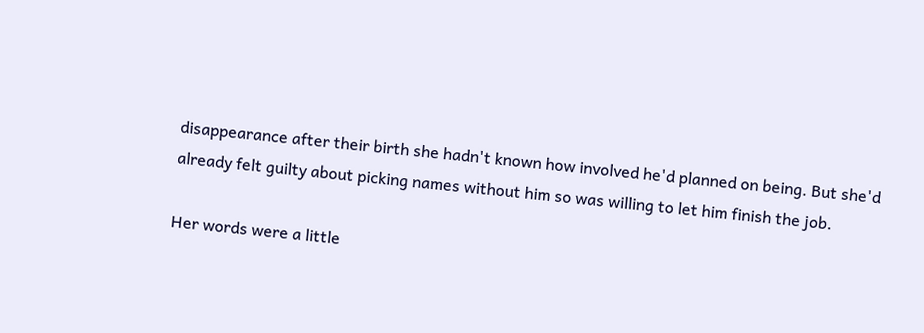disappearance after their birth she hadn't known how involved he'd planned on being. But she'd already felt guilty about picking names without him so was willing to let him finish the job.

Her words were a little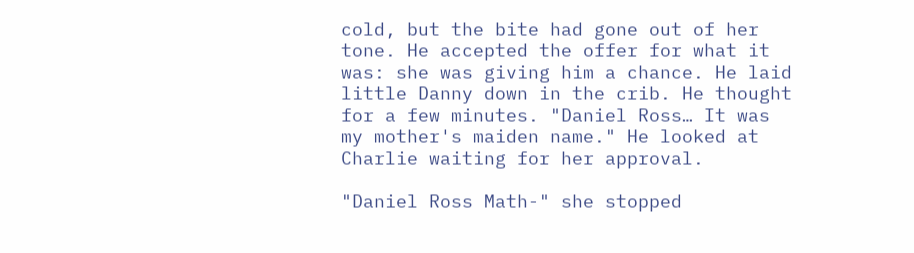cold, but the bite had gone out of her tone. He accepted the offer for what it was: she was giving him a chance. He laid little Danny down in the crib. He thought for a few minutes. "Daniel Ross… It was my mother's maiden name." He looked at Charlie waiting for her approval.

"Daniel Ross Math-" she stopped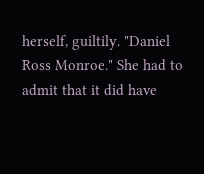herself, guiltily. "Daniel Ross Monroe." She had to admit that it did have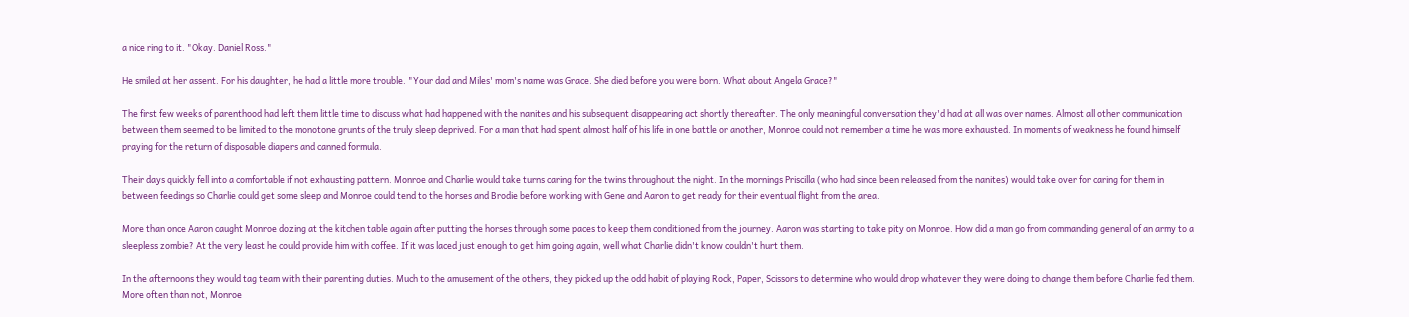a nice ring to it. "Okay. Daniel Ross."

He smiled at her assent. For his daughter, he had a little more trouble. "Your dad and Miles' mom's name was Grace. She died before you were born. What about Angela Grace?"

The first few weeks of parenthood had left them little time to discuss what had happened with the nanites and his subsequent disappearing act shortly thereafter. The only meaningful conversation they'd had at all was over names. Almost all other communication between them seemed to be limited to the monotone grunts of the truly sleep deprived. For a man that had spent almost half of his life in one battle or another, Monroe could not remember a time he was more exhausted. In moments of weakness he found himself praying for the return of disposable diapers and canned formula.

Their days quickly fell into a comfortable if not exhausting pattern. Monroe and Charlie would take turns caring for the twins throughout the night. In the mornings Priscilla (who had since been released from the nanites) would take over for caring for them in between feedings so Charlie could get some sleep and Monroe could tend to the horses and Brodie before working with Gene and Aaron to get ready for their eventual flight from the area.

More than once Aaron caught Monroe dozing at the kitchen table again after putting the horses through some paces to keep them conditioned from the journey. Aaron was starting to take pity on Monroe. How did a man go from commanding general of an army to a sleepless zombie? At the very least he could provide him with coffee. If it was laced just enough to get him going again, well what Charlie didn't know couldn't hurt them.

In the afternoons they would tag team with their parenting duties. Much to the amusement of the others, they picked up the odd habit of playing Rock, Paper, Scissors to determine who would drop whatever they were doing to change them before Charlie fed them. More often than not, Monroe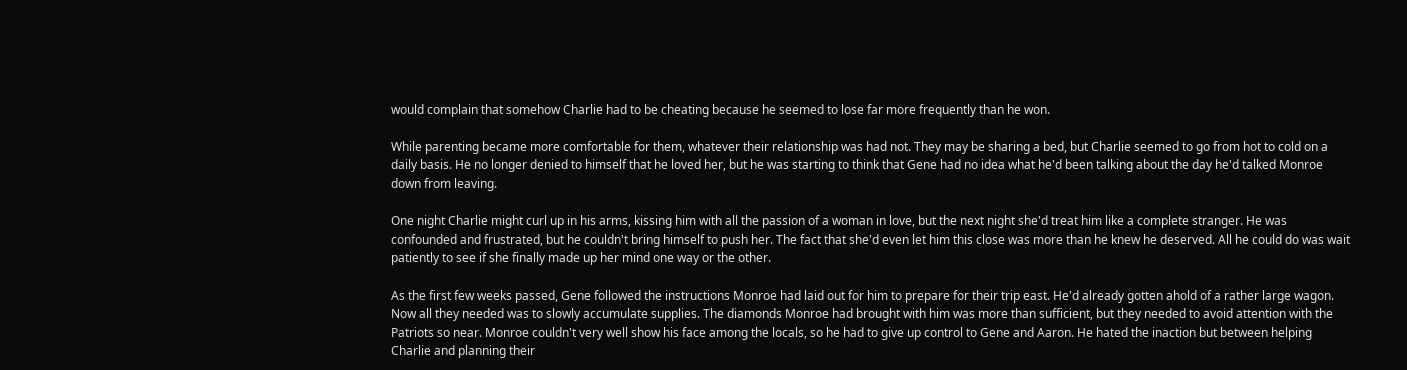would complain that somehow Charlie had to be cheating because he seemed to lose far more frequently than he won.

While parenting became more comfortable for them, whatever their relationship was had not. They may be sharing a bed, but Charlie seemed to go from hot to cold on a daily basis. He no longer denied to himself that he loved her, but he was starting to think that Gene had no idea what he'd been talking about the day he'd talked Monroe down from leaving.

One night Charlie might curl up in his arms, kissing him with all the passion of a woman in love, but the next night she'd treat him like a complete stranger. He was confounded and frustrated, but he couldn't bring himself to push her. The fact that she'd even let him this close was more than he knew he deserved. All he could do was wait patiently to see if she finally made up her mind one way or the other.

As the first few weeks passed, Gene followed the instructions Monroe had laid out for him to prepare for their trip east. He'd already gotten ahold of a rather large wagon. Now all they needed was to slowly accumulate supplies. The diamonds Monroe had brought with him was more than sufficient, but they needed to avoid attention with the Patriots so near. Monroe couldn't very well show his face among the locals, so he had to give up control to Gene and Aaron. He hated the inaction but between helping Charlie and planning their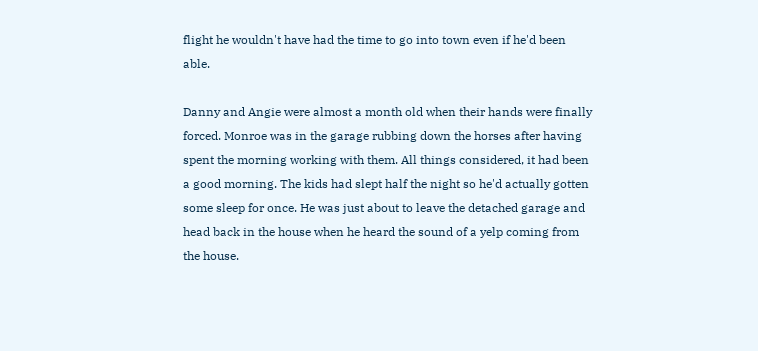flight he wouldn't have had the time to go into town even if he'd been able.

Danny and Angie were almost a month old when their hands were finally forced. Monroe was in the garage rubbing down the horses after having spent the morning working with them. All things considered, it had been a good morning. The kids had slept half the night so he'd actually gotten some sleep for once. He was just about to leave the detached garage and head back in the house when he heard the sound of a yelp coming from the house.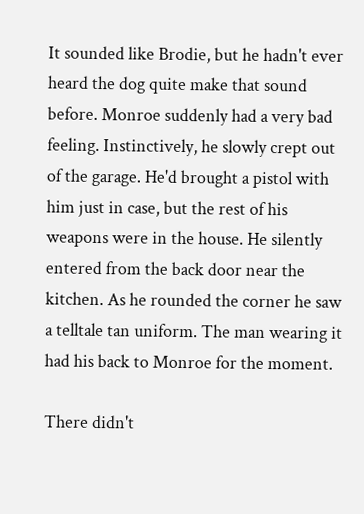It sounded like Brodie, but he hadn't ever heard the dog quite make that sound before. Monroe suddenly had a very bad feeling. Instinctively, he slowly crept out of the garage. He'd brought a pistol with him just in case, but the rest of his weapons were in the house. He silently entered from the back door near the kitchen. As he rounded the corner he saw a telltale tan uniform. The man wearing it had his back to Monroe for the moment.

There didn't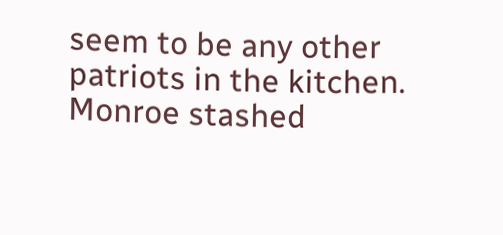seem to be any other patriots in the kitchen. Monroe stashed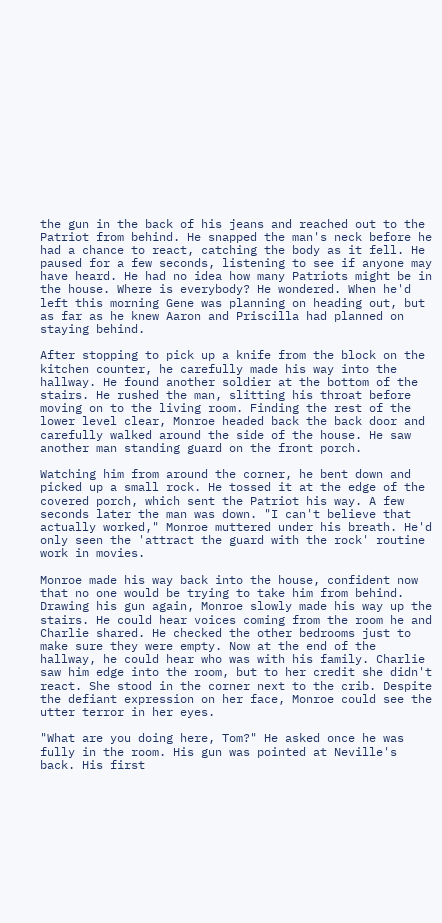the gun in the back of his jeans and reached out to the Patriot from behind. He snapped the man's neck before he had a chance to react, catching the body as it fell. He paused for a few seconds, listening to see if anyone may have heard. He had no idea how many Patriots might be in the house. Where is everybody? He wondered. When he'd left this morning Gene was planning on heading out, but as far as he knew Aaron and Priscilla had planned on staying behind.

After stopping to pick up a knife from the block on the kitchen counter, he carefully made his way into the hallway. He found another soldier at the bottom of the stairs. He rushed the man, slitting his throat before moving on to the living room. Finding the rest of the lower level clear, Monroe headed back the back door and carefully walked around the side of the house. He saw another man standing guard on the front porch.

Watching him from around the corner, he bent down and picked up a small rock. He tossed it at the edge of the covered porch, which sent the Patriot his way. A few seconds later the man was down. "I can't believe that actually worked," Monroe muttered under his breath. He'd only seen the 'attract the guard with the rock' routine work in movies.

Monroe made his way back into the house, confident now that no one would be trying to take him from behind. Drawing his gun again, Monroe slowly made his way up the stairs. He could hear voices coming from the room he and Charlie shared. He checked the other bedrooms just to make sure they were empty. Now at the end of the hallway, he could hear who was with his family. Charlie saw him edge into the room, but to her credit she didn't react. She stood in the corner next to the crib. Despite the defiant expression on her face, Monroe could see the utter terror in her eyes.

"What are you doing here, Tom?" He asked once he was fully in the room. His gun was pointed at Neville's back. His first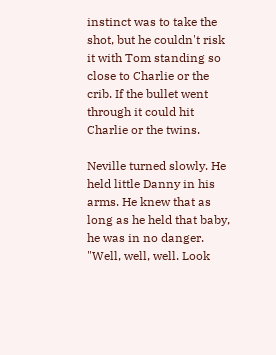instinct was to take the shot, but he couldn't risk it with Tom standing so close to Charlie or the crib. If the bullet went through it could hit Charlie or the twins.

Neville turned slowly. He held little Danny in his arms. He knew that as long as he held that baby, he was in no danger. "Well, well, well. Look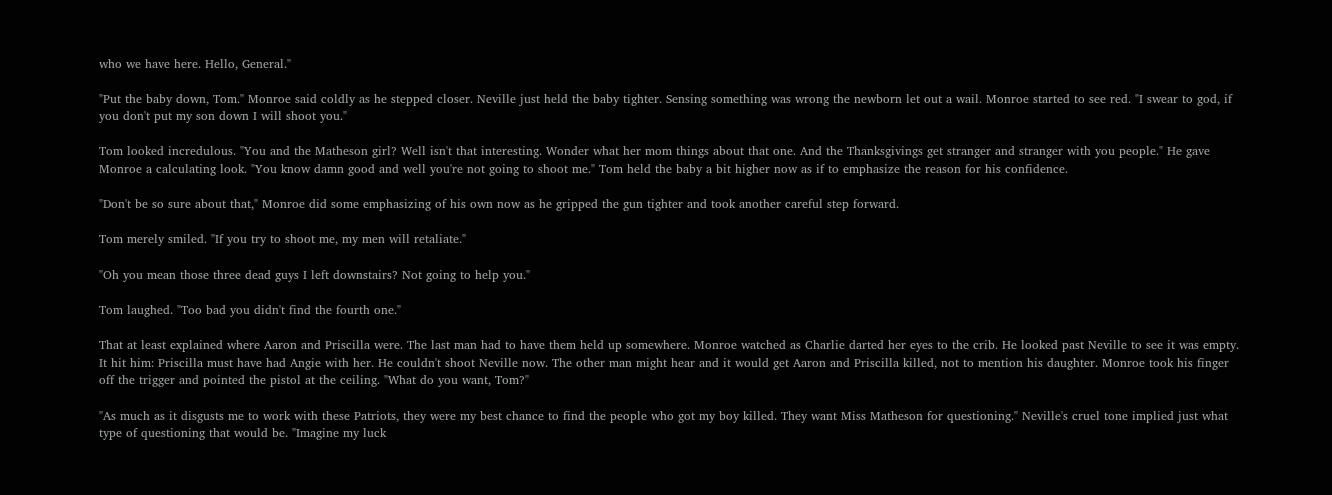who we have here. Hello, General."

"Put the baby down, Tom." Monroe said coldly as he stepped closer. Neville just held the baby tighter. Sensing something was wrong the newborn let out a wail. Monroe started to see red. "I swear to god, if you don't put my son down I will shoot you."

Tom looked incredulous. "You and the Matheson girl? Well isn't that interesting. Wonder what her mom things about that one. And the Thanksgivings get stranger and stranger with you people." He gave Monroe a calculating look. "You know damn good and well you're not going to shoot me." Tom held the baby a bit higher now as if to emphasize the reason for his confidence.

"Don't be so sure about that," Monroe did some emphasizing of his own now as he gripped the gun tighter and took another careful step forward.

Tom merely smiled. "If you try to shoot me, my men will retaliate."

"Oh you mean those three dead guys I left downstairs? Not going to help you."

Tom laughed. "Too bad you didn't find the fourth one."

That at least explained where Aaron and Priscilla were. The last man had to have them held up somewhere. Monroe watched as Charlie darted her eyes to the crib. He looked past Neville to see it was empty. It hit him: Priscilla must have had Angie with her. He couldn't shoot Neville now. The other man might hear and it would get Aaron and Priscilla killed, not to mention his daughter. Monroe took his finger off the trigger and pointed the pistol at the ceiling. "What do you want, Tom?"

"As much as it disgusts me to work with these Patriots, they were my best chance to find the people who got my boy killed. They want Miss Matheson for questioning." Neville's cruel tone implied just what type of questioning that would be. "Imagine my luck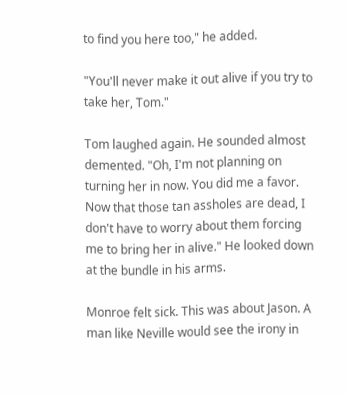to find you here too," he added.

"You'll never make it out alive if you try to take her, Tom."

Tom laughed again. He sounded almost demented. "Oh, I'm not planning on turning her in now. You did me a favor. Now that those tan assholes are dead, I don't have to worry about them forcing me to bring her in alive." He looked down at the bundle in his arms.

Monroe felt sick. This was about Jason. A man like Neville would see the irony in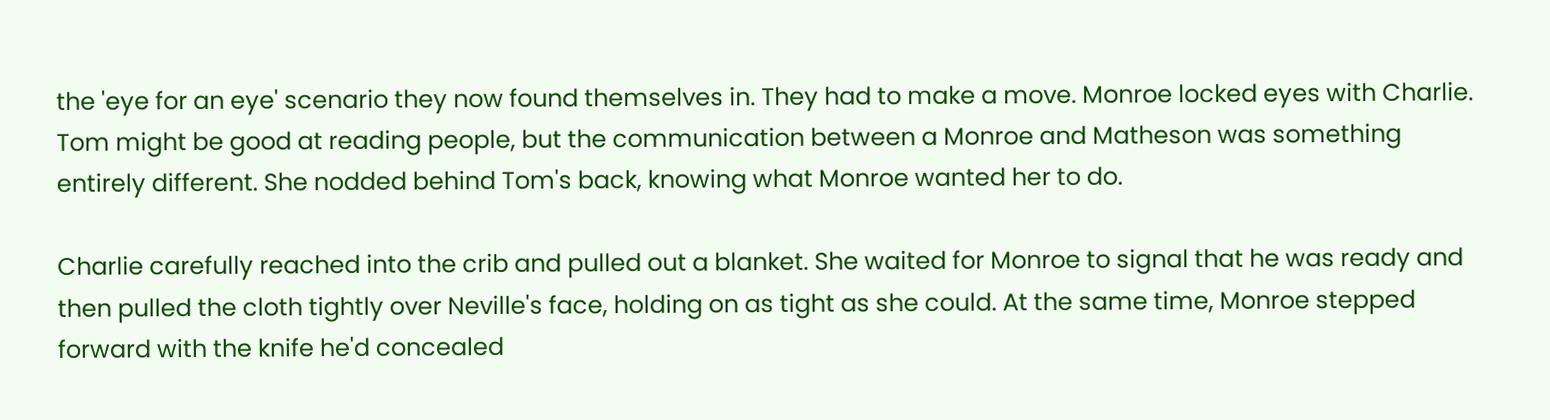the 'eye for an eye' scenario they now found themselves in. They had to make a move. Monroe locked eyes with Charlie. Tom might be good at reading people, but the communication between a Monroe and Matheson was something entirely different. She nodded behind Tom's back, knowing what Monroe wanted her to do.

Charlie carefully reached into the crib and pulled out a blanket. She waited for Monroe to signal that he was ready and then pulled the cloth tightly over Neville's face, holding on as tight as she could. At the same time, Monroe stepped forward with the knife he'd concealed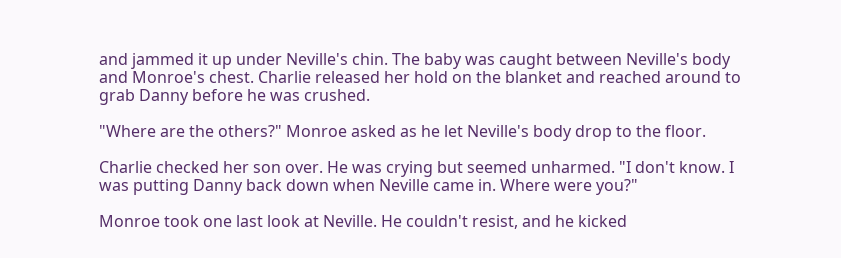and jammed it up under Neville's chin. The baby was caught between Neville's body and Monroe's chest. Charlie released her hold on the blanket and reached around to grab Danny before he was crushed.

"Where are the others?" Monroe asked as he let Neville's body drop to the floor.

Charlie checked her son over. He was crying but seemed unharmed. "I don't know. I was putting Danny back down when Neville came in. Where were you?"

Monroe took one last look at Neville. He couldn't resist, and he kicked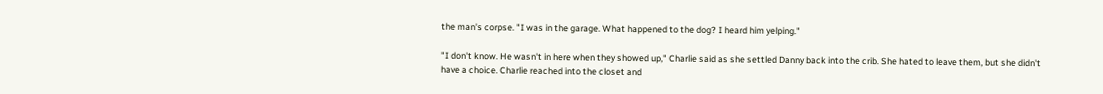the man's corpse. "I was in the garage. What happened to the dog? I heard him yelping."

"I don't know. He wasn't in here when they showed up," Charlie said as she settled Danny back into the crib. She hated to leave them, but she didn't have a choice. Charlie reached into the closet and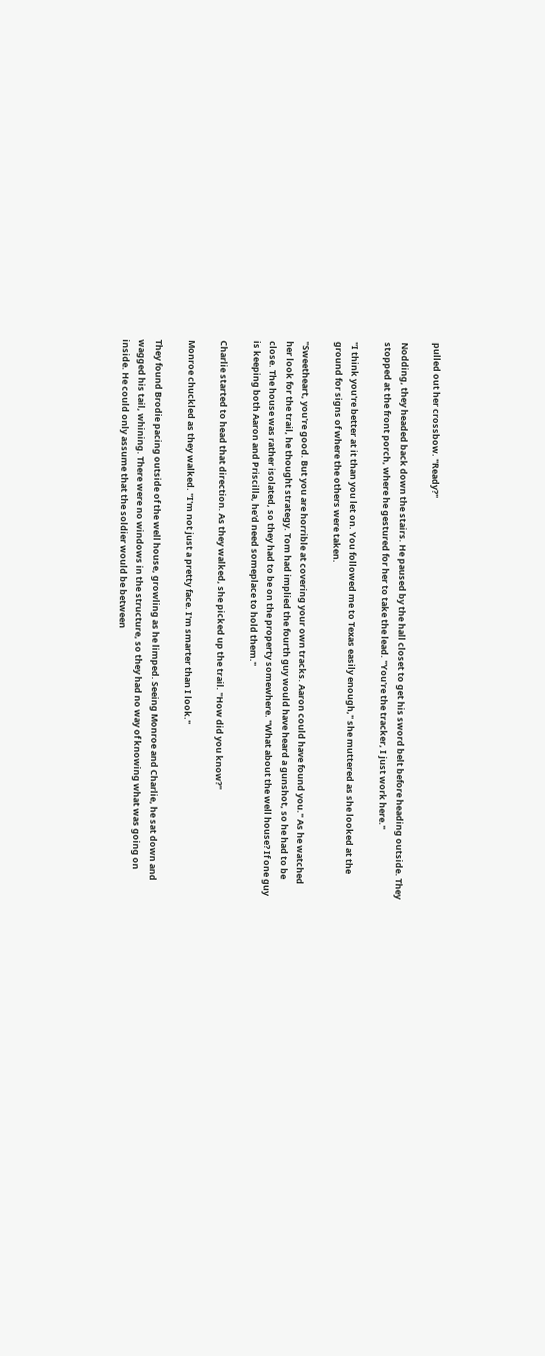pulled out her crossbow. "Ready?"

Nodding, they headed back down the stairs. He paused by the hall closet to get his sword belt before heading outside. They stopped at the front porch, where he gestured for her to take the lead. "You're the tracker, I just work here."

"I think you're better at it than you let on. You followed me to Texas easily enough," she muttered as she looked at the ground for signs of where the others were taken.

"Sweetheart, you're good. But you are horrible at covering your own tracks. Aaron could have found you." As he watched her look for the trail, he thought strategy. Tom had implied the fourth guy would have heard a gunshot, so he had to be close. The house was rather isolated, so they had to be on the property somewhere. "What about the well house? If one guy is keeping both Aaron and Priscilla, he'd need someplace to hold them."

Charlie started to head that direction. As they walked, she picked up the trail. "How did you know?"

Monroe chuckled as they walked. "I'm not just a pretty face. I'm smarter than I look."

They found Brodie pacing outside of the well house, growling as he limped. Seeing Monroe and Charlie, he sat down and wagged his tail, whining. There were no windows in the structure, so they had no way of knowing what was going on inside. He could only assume that the soldier would be between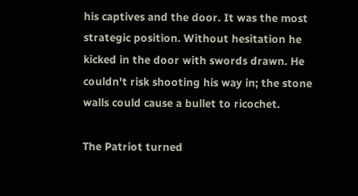his captives and the door. It was the most strategic position. Without hesitation he kicked in the door with swords drawn. He couldn't risk shooting his way in; the stone walls could cause a bullet to ricochet.

The Patriot turned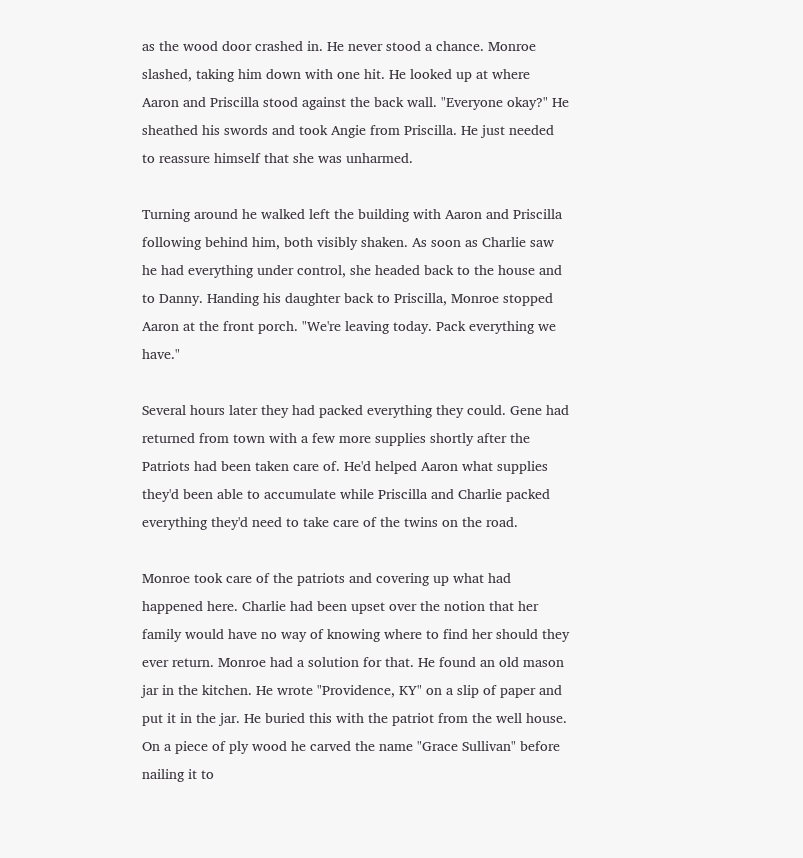as the wood door crashed in. He never stood a chance. Monroe slashed, taking him down with one hit. He looked up at where Aaron and Priscilla stood against the back wall. "Everyone okay?" He sheathed his swords and took Angie from Priscilla. He just needed to reassure himself that she was unharmed.

Turning around he walked left the building with Aaron and Priscilla following behind him, both visibly shaken. As soon as Charlie saw he had everything under control, she headed back to the house and to Danny. Handing his daughter back to Priscilla, Monroe stopped Aaron at the front porch. "We're leaving today. Pack everything we have."

Several hours later they had packed everything they could. Gene had returned from town with a few more supplies shortly after the Patriots had been taken care of. He'd helped Aaron what supplies they'd been able to accumulate while Priscilla and Charlie packed everything they'd need to take care of the twins on the road.

Monroe took care of the patriots and covering up what had happened here. Charlie had been upset over the notion that her family would have no way of knowing where to find her should they ever return. Monroe had a solution for that. He found an old mason jar in the kitchen. He wrote "Providence, KY" on a slip of paper and put it in the jar. He buried this with the patriot from the well house. On a piece of ply wood he carved the name "Grace Sullivan" before nailing it to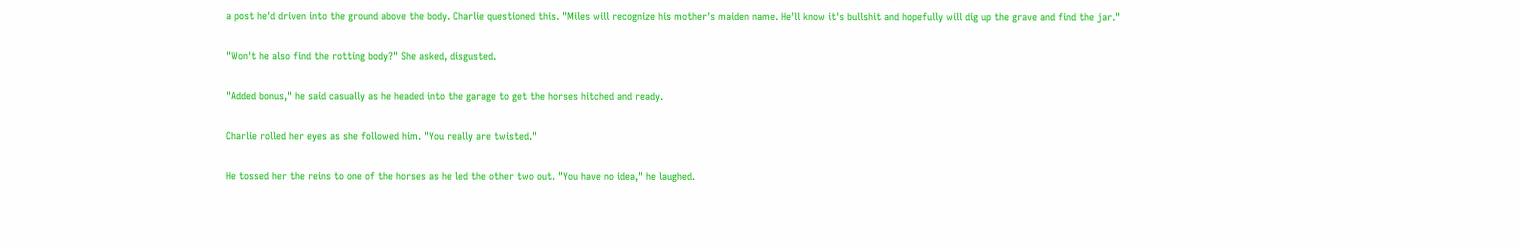a post he'd driven into the ground above the body. Charlie questioned this. "Miles will recognize his mother's maiden name. He'll know it's bullshit and hopefully will dig up the grave and find the jar."

"Won't he also find the rotting body?" She asked, disgusted.

"Added bonus," he said casually as he headed into the garage to get the horses hitched and ready.

Charlie rolled her eyes as she followed him. "You really are twisted."

He tossed her the reins to one of the horses as he led the other two out. "You have no idea," he laughed.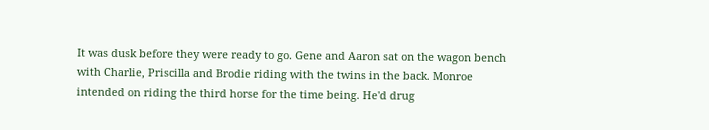It was dusk before they were ready to go. Gene and Aaron sat on the wagon bench with Charlie, Priscilla and Brodie riding with the twins in the back. Monroe intended on riding the third horse for the time being. He'd drug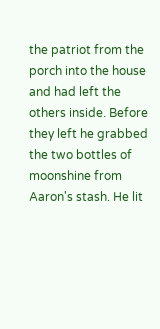the patriot from the porch into the house and had left the others inside. Before they left he grabbed the two bottles of moonshine from Aaron's stash. He lit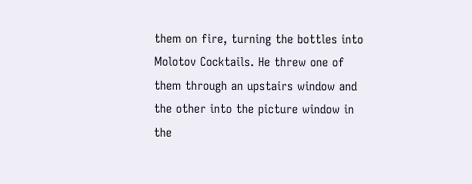them on fire, turning the bottles into Molotov Cocktails. He threw one of them through an upstairs window and the other into the picture window in the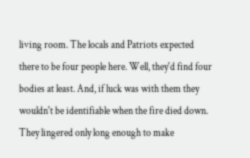living room. The locals and Patriots expected there to be four people here. Well, they'd find four bodies at least. And, if luck was with them they wouldn't be identifiable when the fire died down. They lingered only long enough to make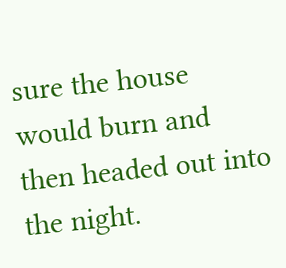sure the house would burn and then headed out into the night.